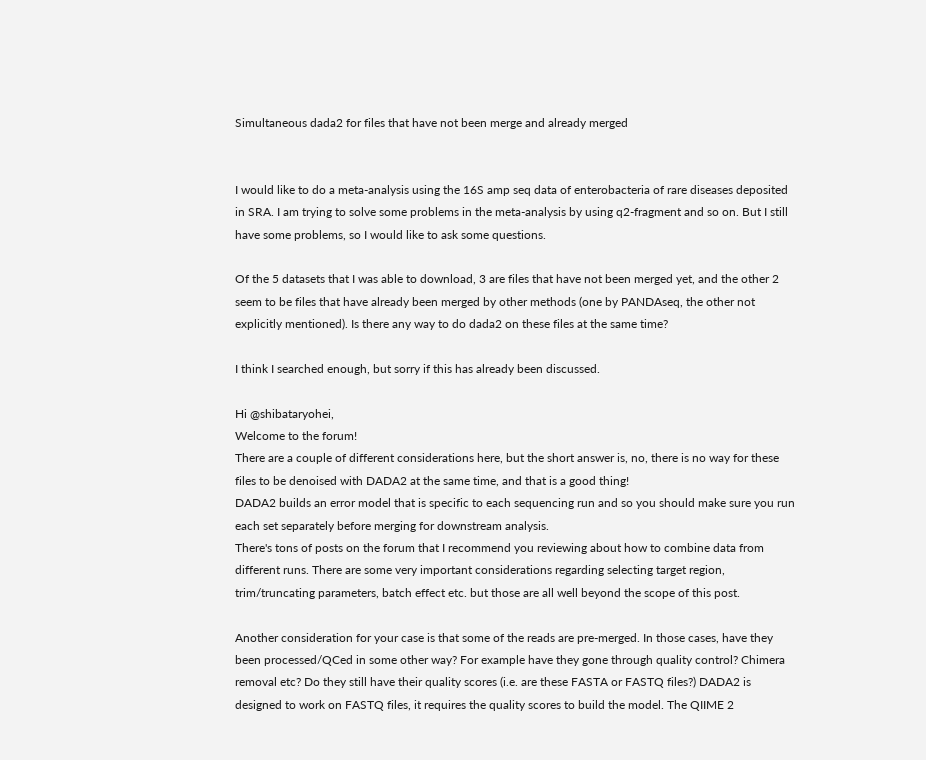Simultaneous dada2 for files that have not been merge and already merged


I would like to do a meta-analysis using the 16S amp seq data of enterobacteria of rare diseases deposited in SRA. I am trying to solve some problems in the meta-analysis by using q2-fragment and so on. But I still have some problems, so I would like to ask some questions.

Of the 5 datasets that I was able to download, 3 are files that have not been merged yet, and the other 2 seem to be files that have already been merged by other methods (one by PANDAseq, the other not explicitly mentioned). Is there any way to do dada2 on these files at the same time?

I think I searched enough, but sorry if this has already been discussed.

Hi @shibataryohei,
Welcome to the forum!
There are a couple of different considerations here, but the short answer is, no, there is no way for these files to be denoised with DADA2 at the same time, and that is a good thing!
DADA2 builds an error model that is specific to each sequencing run and so you should make sure you run each set separately before merging for downstream analysis.
There's tons of posts on the forum that I recommend you reviewing about how to combine data from different runs. There are some very important considerations regarding selecting target region, trim/truncating parameters, batch effect etc. but those are all well beyond the scope of this post.

Another consideration for your case is that some of the reads are pre-merged. In those cases, have they been processed/QCed in some other way? For example have they gone through quality control? Chimera removal etc? Do they still have their quality scores (i.e. are these FASTA or FASTQ files?) DADA2 is designed to work on FASTQ files, it requires the quality scores to build the model. The QIIME 2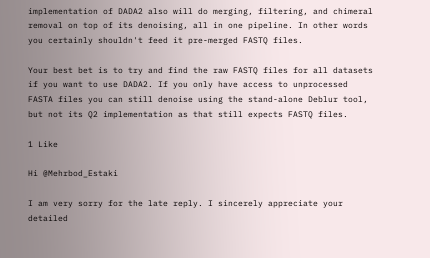implementation of DADA2 also will do merging, filtering, and chimeral removal on top of its denoising, all in one pipeline. In other words you certainly shouldn't feed it pre-merged FASTQ files.

Your best bet is to try and find the raw FASTQ files for all datasets if you want to use DADA2. If you only have access to unprocessed FASTA files you can still denoise using the stand-alone Deblur tool, but not its Q2 implementation as that still expects FASTQ files.

1 Like

Hi @Mehrbod_Estaki

I am very sorry for the late reply. I sincerely appreciate your detailed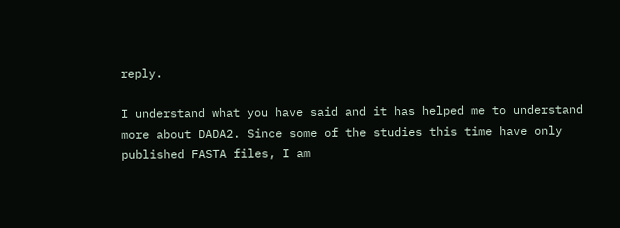reply.

I understand what you have said and it has helped me to understand more about DADA2. Since some of the studies this time have only published FASTA files, I am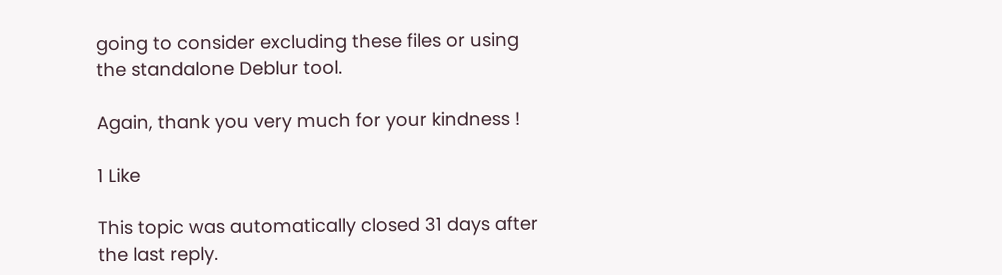going to consider excluding these files or using the standalone Deblur tool.

Again, thank you very much for your kindness !

1 Like

This topic was automatically closed 31 days after the last reply.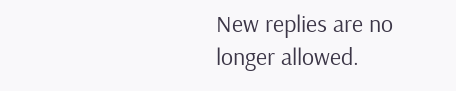New replies are no longer allowed.